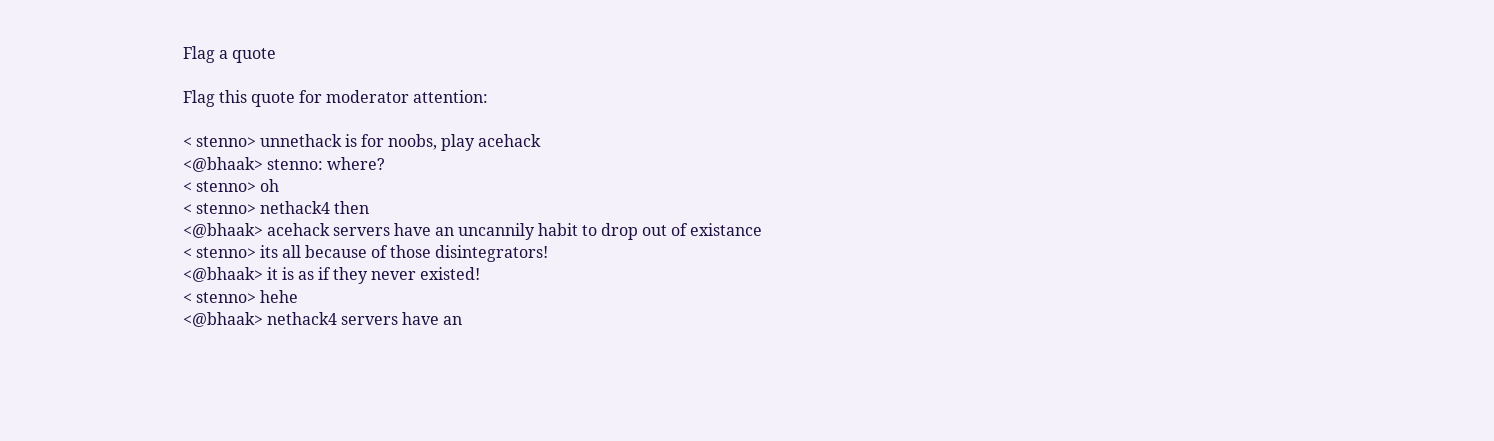Flag a quote

Flag this quote for moderator attention:

< stenno> unnethack is for noobs, play acehack
<@bhaak> stenno: where?
< stenno> oh
< stenno> nethack4 then
<@bhaak> acehack servers have an uncannily habit to drop out of existance
< stenno> its all because of those disintegrators!
<@bhaak> it is as if they never existed!
< stenno> hehe
<@bhaak> nethack4 servers have an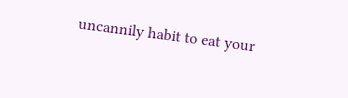uncannily habit to eat your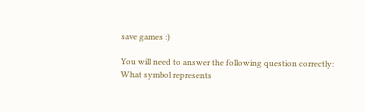save games :)

You will need to answer the following question correctly: What symbol represents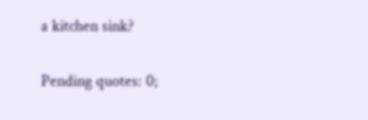a kitchen sink?

Pending quotes: 0;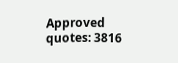Approved quotes: 3816